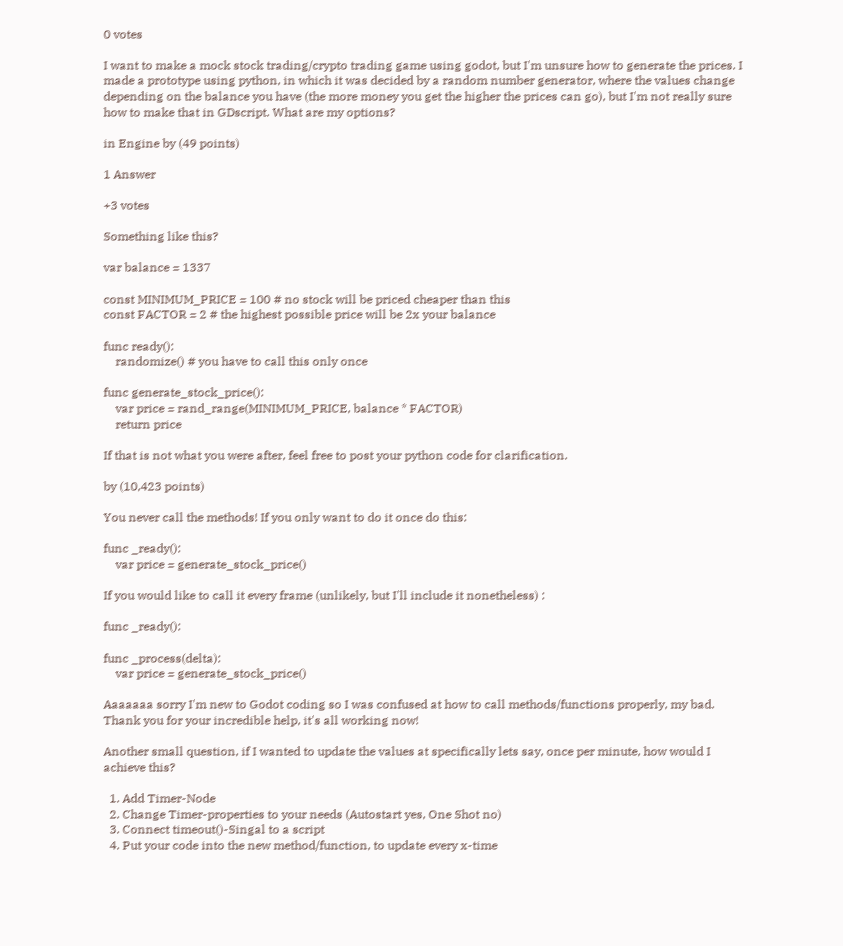0 votes

I want to make a mock stock trading/crypto trading game using godot, but I'm unsure how to generate the prices. I made a prototype using python, in which it was decided by a random number generator, where the values change depending on the balance you have (the more money you get the higher the prices can go), but I'm not really sure how to make that in GDscript. What are my options?

in Engine by (49 points)

1 Answer

+3 votes

Something like this?

var balance = 1337

const MINIMUM_PRICE = 100 # no stock will be priced cheaper than this
const FACTOR = 2 # the highest possible price will be 2x your balance

func ready():
    randomize() # you have to call this only once

func generate_stock_price():
    var price = rand_range(MINIMUM_PRICE, balance * FACTOR)
    return price

If that is not what you were after, feel free to post your python code for clarification.

by (10,423 points)

You never call the methods! If you only want to do it once do this:

func _ready():
    var price = generate_stock_price()

If you would like to call it every frame (unlikely, but I'll include it nonetheless) :

func _ready():

func _process(delta):
    var price = generate_stock_price()

Aaaaaaa sorry I'm new to Godot coding so I was confused at how to call methods/functions properly, my bad. Thank you for your incredible help, it's all working now!

Another small question, if I wanted to update the values at specifically lets say, once per minute, how would I achieve this?

  1. Add Timer-Node
  2. Change Timer-properties to your needs (Autostart yes, One Shot no)
  3. Connect timeout()-Singal to a script
  4. Put your code into the new method/function, to update every x-time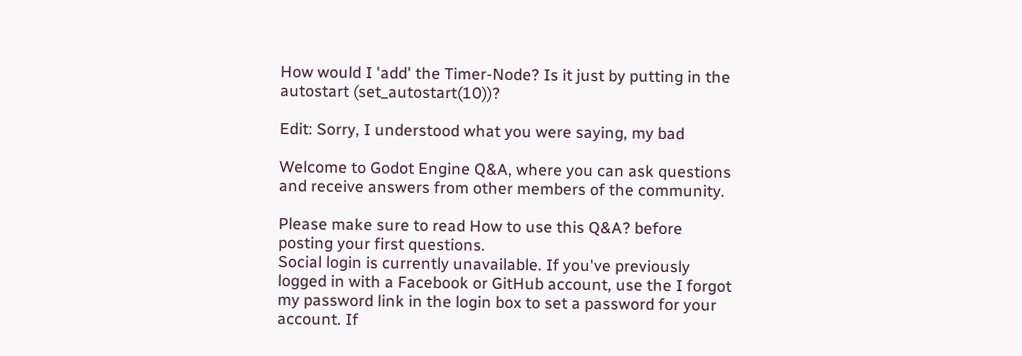How would I 'add' the Timer-Node? Is it just by putting in the autostart (set_autostart(10))?

Edit: Sorry, I understood what you were saying, my bad

Welcome to Godot Engine Q&A, where you can ask questions and receive answers from other members of the community.

Please make sure to read How to use this Q&A? before posting your first questions.
Social login is currently unavailable. If you've previously logged in with a Facebook or GitHub account, use the I forgot my password link in the login box to set a password for your account. If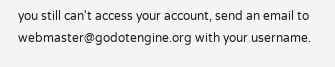you still can't access your account, send an email to webmaster@godotengine.org with your username.